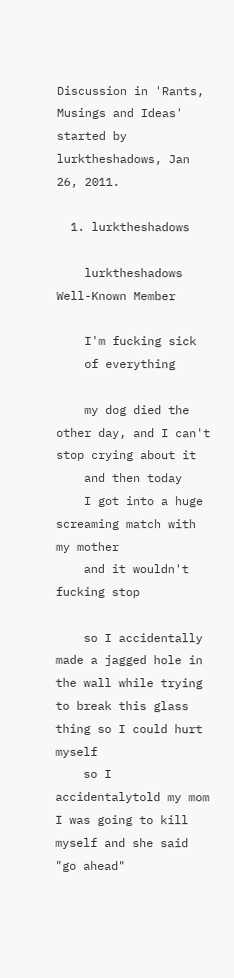Discussion in 'Rants, Musings and Ideas' started by lurktheshadows, Jan 26, 2011.

  1. lurktheshadows

    lurktheshadows Well-Known Member

    I'm fucking sick
    of everything

    my dog died the other day, and I can't stop crying about it
    and then today
    I got into a huge screaming match with my mother
    and it wouldn't fucking stop

    so I accidentally made a jagged hole in the wall while trying to break this glass thing so I could hurt myself
    so I accidentalytold my mom I was going to kill myself and she said "go ahead"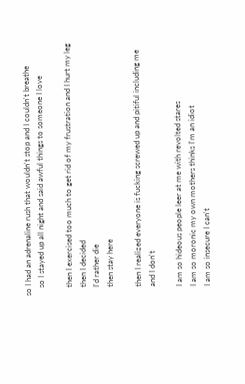so I had an adrenaline rush that wouldn't stop and I couldn't breathe
    so I stayed up all night and said awful things to someone I love

    then I exercised too much to get rid of my frustration and I hurt my leg
    then I decided
    I'd rather die
    then stay here

    then I realized everyone is fucking screwed up and pitiful including me
    and I don't

    I am so hideous people leer at me with revolted stares
    I am so moronic my own mothers thinks I'm an idiot
    I am so insecure I can't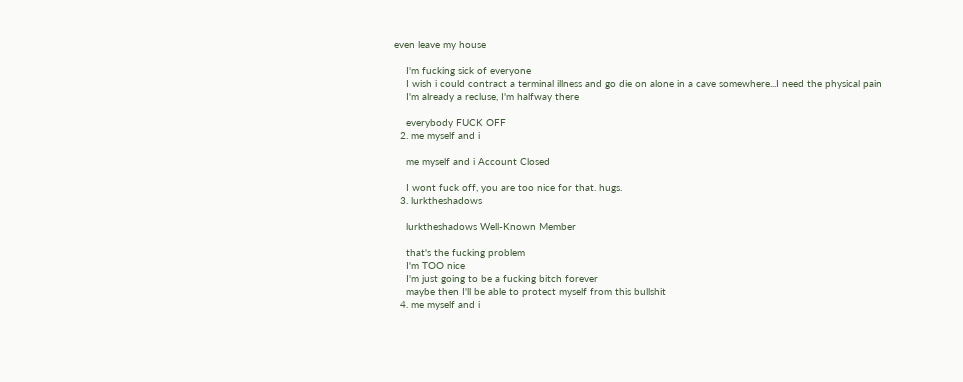even leave my house

    I'm fucking sick of everyone
    I wish i could contract a terminal illness and go die on alone in a cave somewhere...I need the physical pain
    I'm already a recluse, I'm halfway there

    everybody FUCK OFF
  2. me myself and i

    me myself and i Account Closed

    I wont fuck off, you are too nice for that. hugs.
  3. lurktheshadows

    lurktheshadows Well-Known Member

    that's the fucking problem
    I'm TOO nice
    I'm just going to be a fucking bitch forever
    maybe then I'll be able to protect myself from this bullshit
  4. me myself and i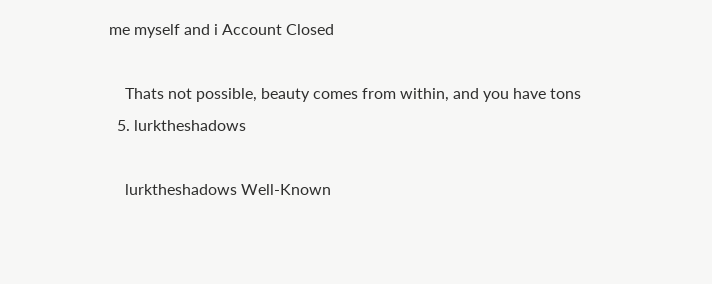me myself and i Account Closed

    Thats not possible, beauty comes from within, and you have tons
  5. lurktheshadows

    lurktheshadows Well-Known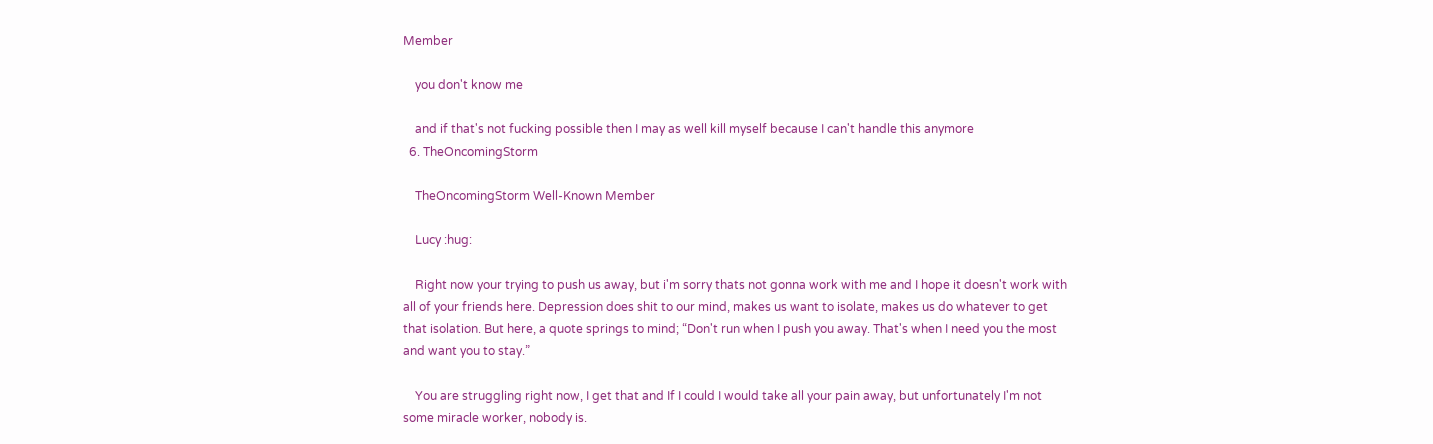Member

    you don't know me

    and if that's not fucking possible then I may as well kill myself because I can't handle this anymore
  6. TheOncomingStorm

    TheOncomingStorm Well-Known Member

    Lucy :hug:

    Right now your trying to push us away, but i'm sorry thats not gonna work with me and I hope it doesn't work with all of your friends here. Depression does shit to our mind, makes us want to isolate, makes us do whatever to get that isolation. But here, a quote springs to mind; “Don't run when I push you away. That's when I need you the most and want you to stay.”

    You are struggling right now, I get that and If I could I would take all your pain away, but unfortunately I'm not some miracle worker, nobody is.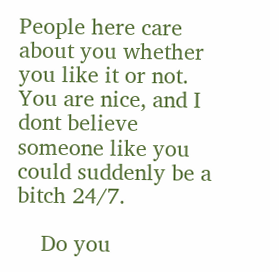People here care about you whether you like it or not. You are nice, and I dont believe someone like you could suddenly be a bitch 24/7.

    Do you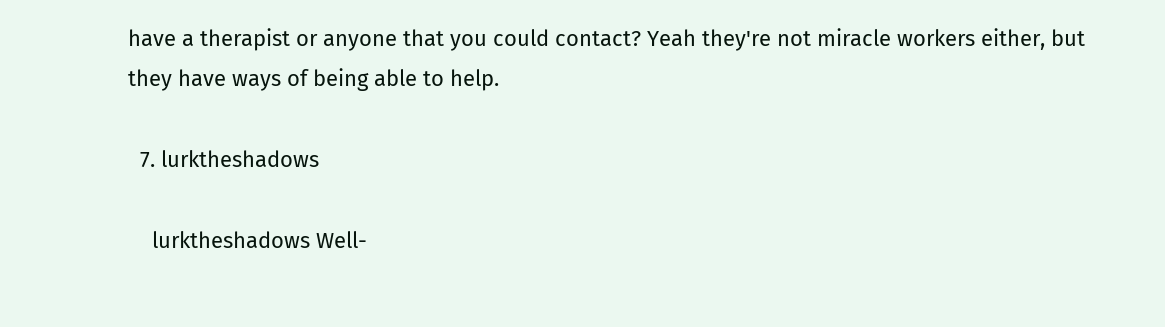have a therapist or anyone that you could contact? Yeah they're not miracle workers either, but they have ways of being able to help.

  7. lurktheshadows

    lurktheshadows Well-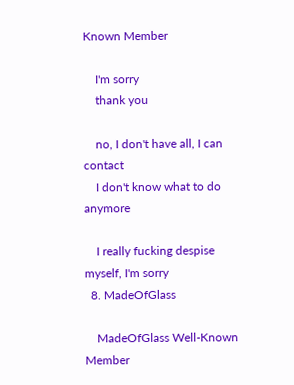Known Member

    I'm sorry
    thank you

    no, I don't have all, I can contact
    I don't know what to do anymore

    I really fucking despise myself, I'm sorry
  8. MadeOfGlass

    MadeOfGlass Well-Known Member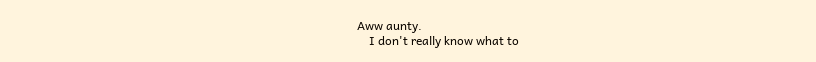Aww aunty.
    I don't really know what to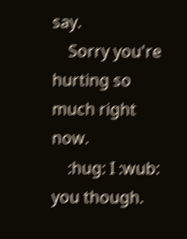say.
    Sorry you're hurting so much right now.
    :hug: I :wub: you though.